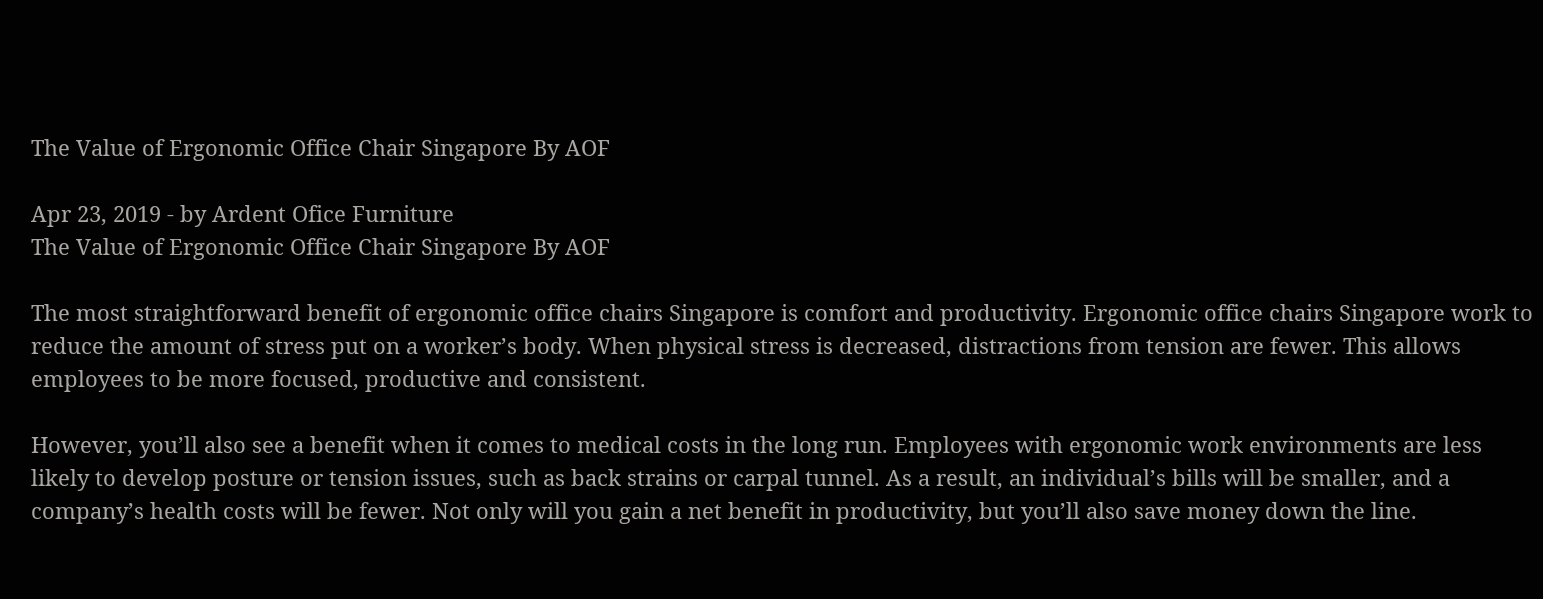The Value of Ergonomic Office Chair Singapore By AOF

Apr 23, 2019 - by Ardent Ofice Furniture
The Value of Ergonomic Office Chair Singapore By AOF

The most straightforward benefit of ergonomic office chairs Singapore is comfort and productivity. Ergonomic office chairs Singapore work to reduce the amount of stress put on a worker’s body. When physical stress is decreased, distractions from tension are fewer. This allows employees to be more focused, productive and consistent.

However, you’ll also see a benefit when it comes to medical costs in the long run. Employees with ergonomic work environments are less likely to develop posture or tension issues, such as back strains or carpal tunnel. As a result, an individual’s bills will be smaller, and a company’s health costs will be fewer. Not only will you gain a net benefit in productivity, but you’ll also save money down the line.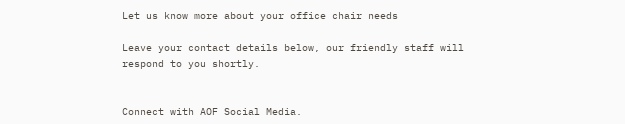Let us know more about your office chair needs

Leave your contact details below, our friendly staff will respond to you shortly.


Connect with AOF Social Media.